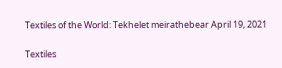Textiles of the World: Tekhelet meirathebear April 19, 2021

Textiles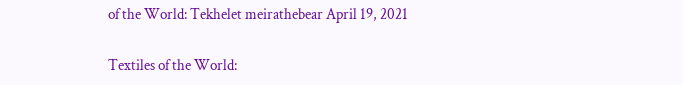of the World: Tekhelet meirathebear April 19, 2021

Textiles of the World: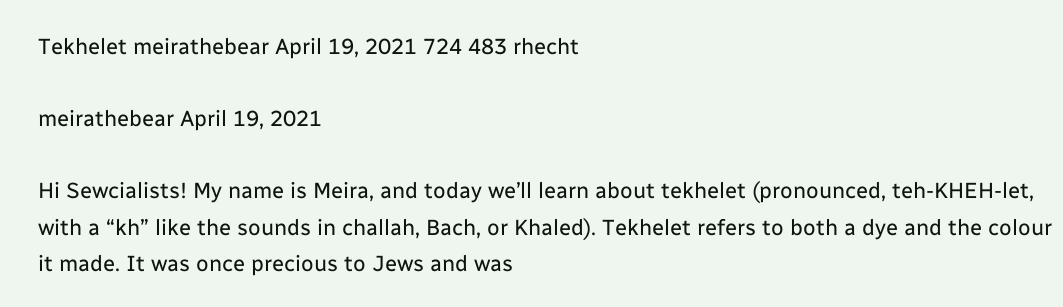Tekhelet meirathebear April 19, 2021 724 483 rhecht

meirathebear April 19, 2021

Hi Sewcialists! My name is Meira, and today we’ll learn about tekhelet (pronounced, teh-KHEH-let, with a “kh” like the sounds in challah, Bach, or Khaled). Tekhelet refers to both a dye and the colour it made. It was once precious to Jews and was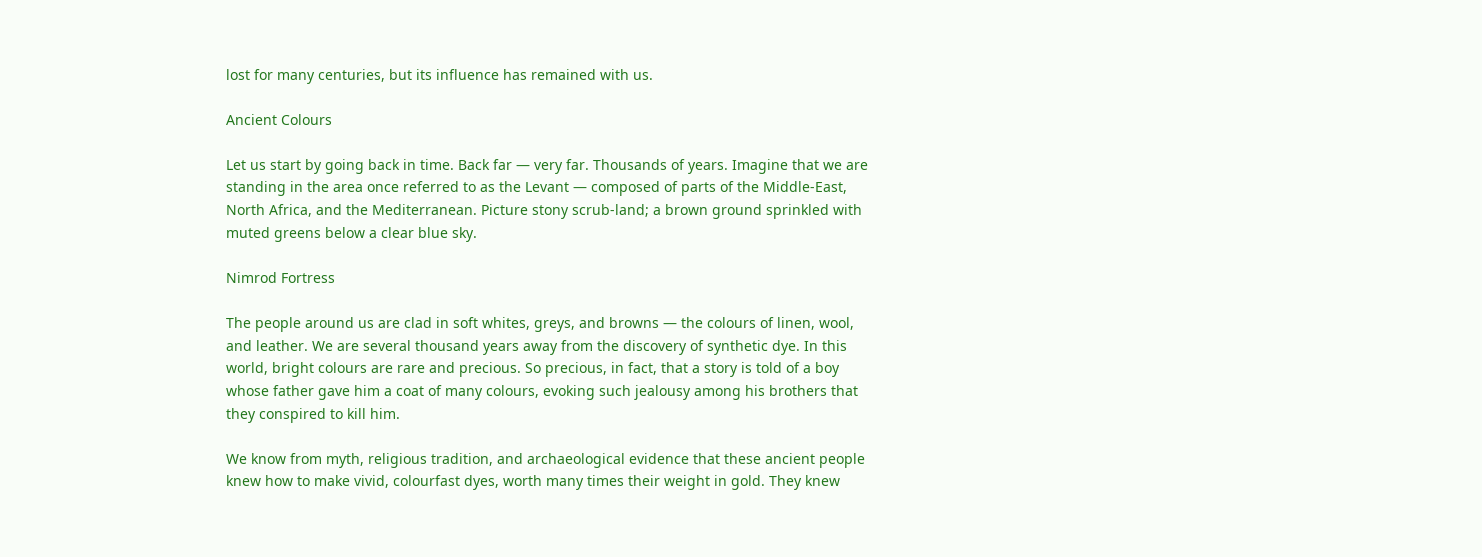lost for many centuries, but its influence has remained with us.

Ancient Colours

Let us start by going back in time. Back far — very far. Thousands of years. Imagine that we are standing in the area once referred to as the Levant — composed of parts of the Middle-East, North Africa, and the Mediterranean. Picture stony scrub-land; a brown ground sprinkled with muted greens below a clear blue sky.

Nimrod Fortress

The people around us are clad in soft whites, greys, and browns — the colours of linen, wool, and leather. We are several thousand years away from the discovery of synthetic dye. In this world, bright colours are rare and precious. So precious, in fact, that a story is told of a boy whose father gave him a coat of many colours, evoking such jealousy among his brothers that they conspired to kill him.

We know from myth, religious tradition, and archaeological evidence that these ancient people knew how to make vivid, colourfast dyes, worth many times their weight in gold. They knew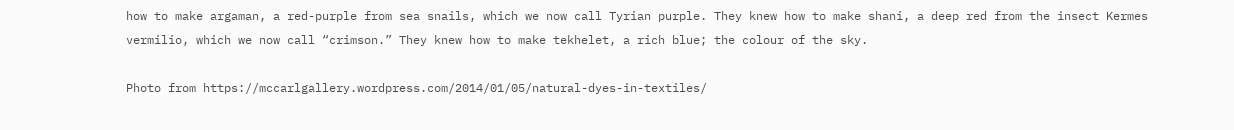how to make argaman, a red-purple from sea snails, which we now call Tyrian purple. They knew how to make shani, a deep red from the insect Kermes vermilio, which we now call “crimson.” They knew how to make tekhelet, a rich blue; the colour of the sky.

Photo from https://mccarlgallery.wordpress.com/2014/01/05/natural-dyes-in-textiles/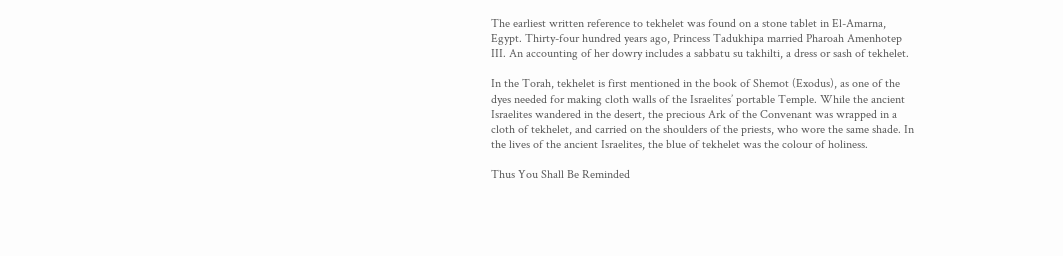The earliest written reference to tekhelet was found on a stone tablet in El-Amarna, Egypt. Thirty-four hundred years ago, Princess Tadukhipa married Pharoah Amenhotep III. An accounting of her dowry includes a sabbatu su takhilti, a dress or sash of tekhelet.

In the Torah, tekhelet is first mentioned in the book of Shemot (Exodus), as one of the dyes needed for making cloth walls of the Israelites’ portable Temple. While the ancient Israelites wandered in the desert, the precious Ark of the Convenant was wrapped in a cloth of tekhelet, and carried on the shoulders of the priests, who wore the same shade. In the lives of the ancient Israelites, the blue of tekhelet was the colour of holiness.

Thus You Shall Be Reminded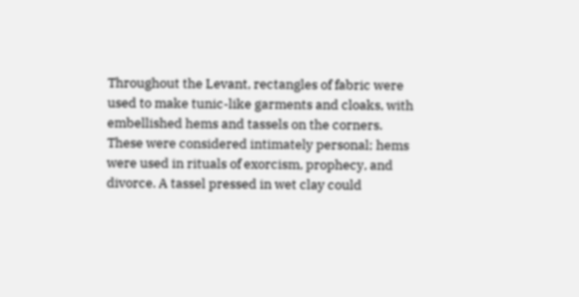Throughout the Levant, rectangles of fabric were used to make tunic-like garments and cloaks, with embellished hems and tassels on the corners. These were considered intimately personal; hems were used in rituals of exorcism, prophecy, and divorce. A tassel pressed in wet clay could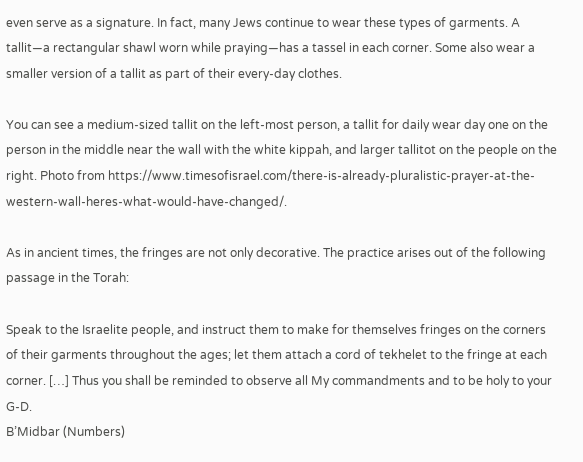even serve as a signature. In fact, many Jews continue to wear these types of garments. A tallit—a rectangular shawl worn while praying—has a tassel in each corner. Some also wear a smaller version of a tallit as part of their every-day clothes.

You can see a medium-sized tallit on the left-most person, a tallit for daily wear day one on the person in the middle near the wall with the white kippah, and larger tallitot on the people on the right. Photo from https://www.timesofisrael.com/there-is-already-pluralistic-prayer-at-the-western-wall-heres-what-would-have-changed/.

As in ancient times, the fringes are not only decorative. The practice arises out of the following passage in the Torah:

Speak to the Israelite people, and instruct them to make for themselves fringes on the corners of their garments throughout the ages; let them attach a cord of tekhelet to the fringe at each corner. […] Thus you shall be reminded to observe all My commandments and to be holy to your G-D.
B’Midbar (Numbers)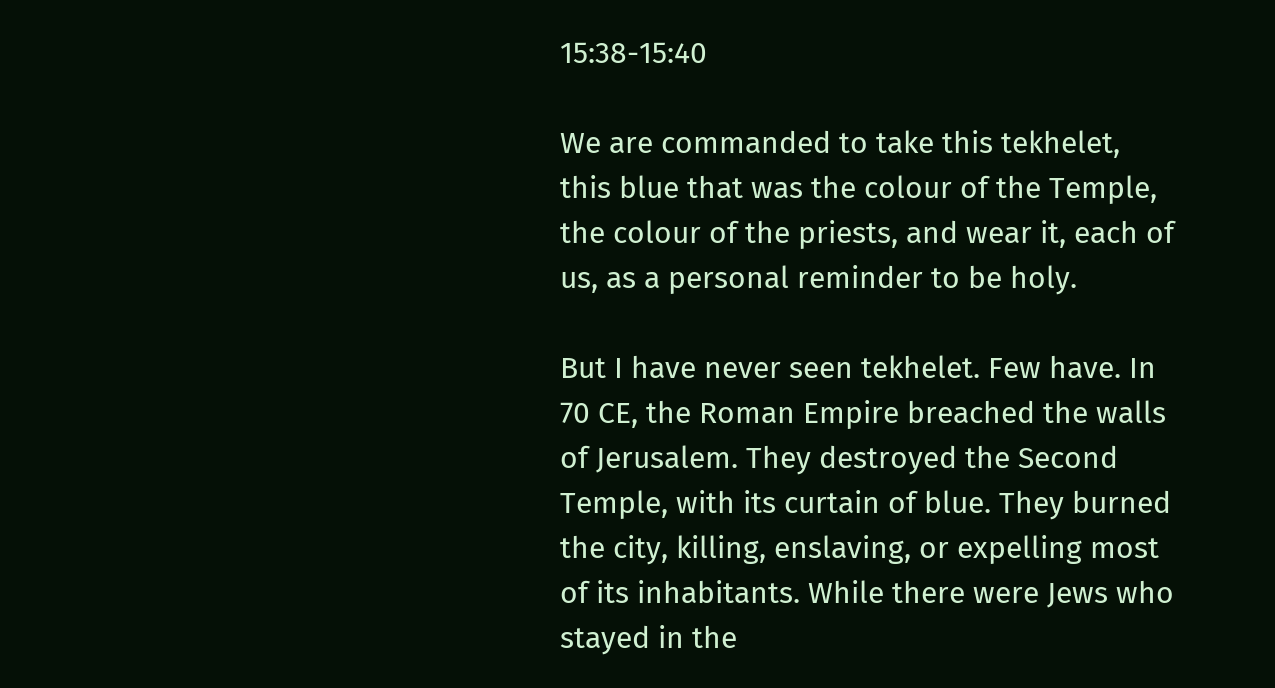15:38-15:40

We are commanded to take this tekhelet, this blue that was the colour of the Temple, the colour of the priests, and wear it, each of us, as a personal reminder to be holy.

But I have never seen tekhelet. Few have. In 70 CE, the Roman Empire breached the walls of Jerusalem. They destroyed the Second Temple, with its curtain of blue. They burned the city, killing, enslaving, or expelling most of its inhabitants. While there were Jews who stayed in the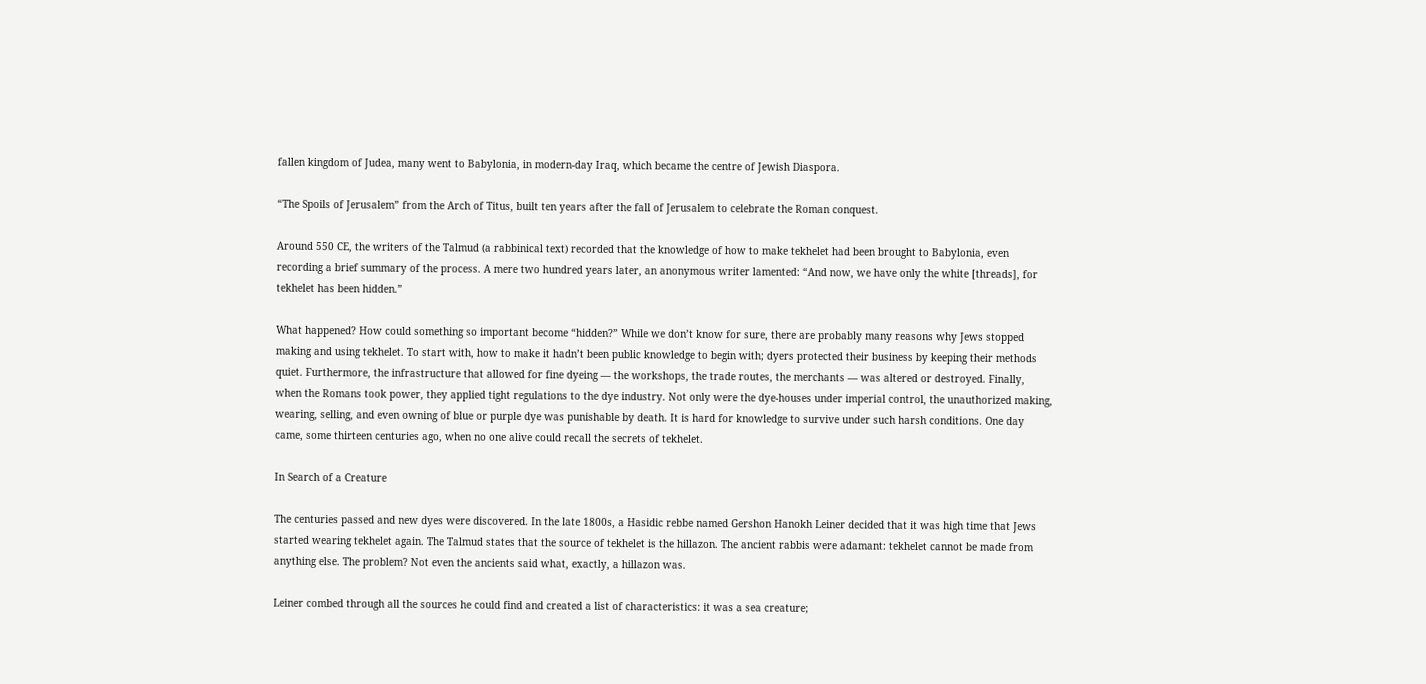fallen kingdom of Judea, many went to Babylonia, in modern-day Iraq, which became the centre of Jewish Diaspora.

“The Spoils of Jerusalem” from the Arch of Titus, built ten years after the fall of Jerusalem to celebrate the Roman conquest.

Around 550 CE, the writers of the Talmud (a rabbinical text) recorded that the knowledge of how to make tekhelet had been brought to Babylonia, even recording a brief summary of the process. A mere two hundred years later, an anonymous writer lamented: “And now, we have only the white [threads], for tekhelet has been hidden.”

What happened? How could something so important become “hidden?” While we don’t know for sure, there are probably many reasons why Jews stopped making and using tekhelet. To start with, how to make it hadn’t been public knowledge to begin with; dyers protected their business by keeping their methods quiet. Furthermore, the infrastructure that allowed for fine dyeing — the workshops, the trade routes, the merchants — was altered or destroyed. Finally, when the Romans took power, they applied tight regulations to the dye industry. Not only were the dye-houses under imperial control, the unauthorized making, wearing, selling, and even owning of blue or purple dye was punishable by death. It is hard for knowledge to survive under such harsh conditions. One day came, some thirteen centuries ago, when no one alive could recall the secrets of tekhelet.

In Search of a Creature

The centuries passed and new dyes were discovered. In the late 1800s, a Hasidic rebbe named Gershon Hanokh Leiner decided that it was high time that Jews started wearing tekhelet again. The Talmud states that the source of tekhelet is the hillazon. The ancient rabbis were adamant: tekhelet cannot be made from anything else. The problem? Not even the ancients said what, exactly, a hillazon was.

Leiner combed through all the sources he could find and created a list of characteristics: it was a sea creature;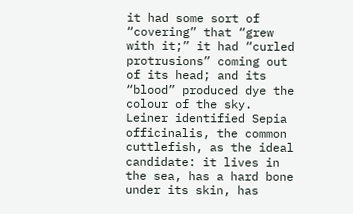it had some sort of “covering” that “grew with it;” it had “curled protrusions” coming out of its head; and its “blood” produced dye the colour of the sky. Leiner identified Sepia officinalis, the common cuttlefish, as the ideal candidate: it lives in the sea, has a hard bone under its skin, has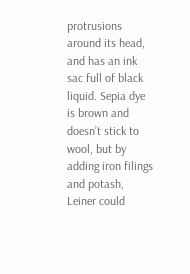protrusions around its head, and has an ink sac full of black liquid. Sepia dye is brown and doesn’t stick to wool, but by adding iron filings and potash, Leiner could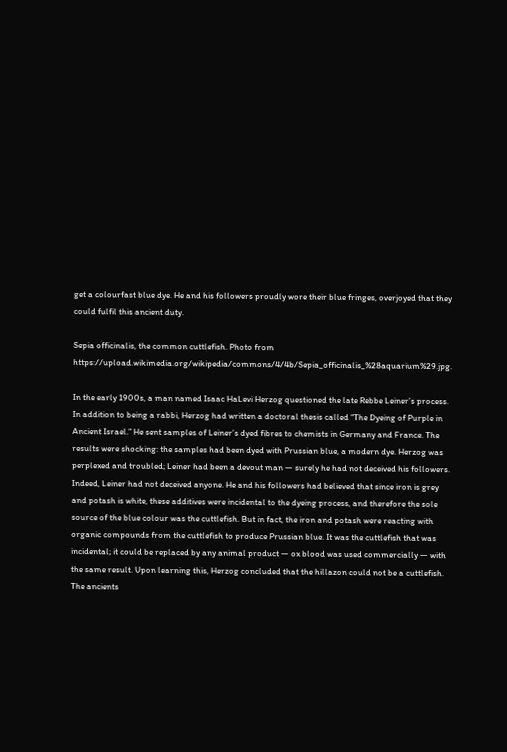get a colourfast blue dye. He and his followers proudly wore their blue fringes, overjoyed that they could fulfil this ancient duty.

Sepia officinalis, the common cuttlefish. Photo from https://upload.wikimedia.org/wikipedia/commons/4/4b/Sepia_officinalis_%28aquarium%29.jpg.

In the early 1900s, a man named Isaac HaLevi Herzog questioned the late Rebbe Leiner’s process. In addition to being a rabbi, Herzog had written a doctoral thesis called “The Dyeing of Purple in Ancient Israel.” He sent samples of Leiner’s dyed fibres to chemists in Germany and France. The results were shocking: the samples had been dyed with Prussian blue, a modern dye. Herzog was perplexed and troubled; Leiner had been a devout man — surely he had not deceived his followers. Indeed, Leiner had not deceived anyone. He and his followers had believed that since iron is grey and potash is white, these additives were incidental to the dyeing process, and therefore the sole source of the blue colour was the cuttlefish. But in fact, the iron and potash were reacting with organic compounds from the cuttlefish to produce Prussian blue. It was the cuttlefish that was incidental; it could be replaced by any animal product — ox blood was used commercially — with the same result. Upon learning this, Herzog concluded that the hillazon could not be a cuttlefish. The ancients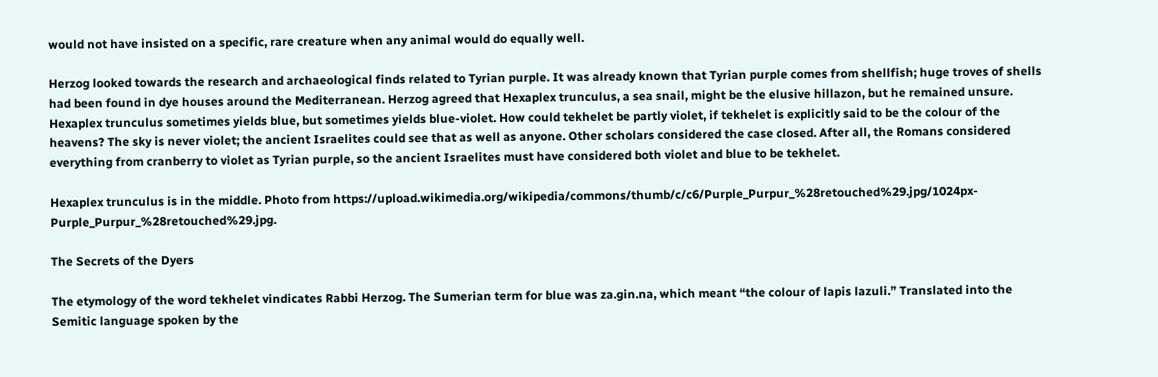would not have insisted on a specific, rare creature when any animal would do equally well.

Herzog looked towards the research and archaeological finds related to Tyrian purple. It was already known that Tyrian purple comes from shellfish; huge troves of shells had been found in dye houses around the Mediterranean. Herzog agreed that Hexaplex trunculus, a sea snail, might be the elusive hillazon, but he remained unsure. Hexaplex trunculus sometimes yields blue, but sometimes yields blue-violet. How could tekhelet be partly violet, if tekhelet is explicitly said to be the colour of the heavens? The sky is never violet; the ancient Israelites could see that as well as anyone. Other scholars considered the case closed. After all, the Romans considered everything from cranberry to violet as Tyrian purple, so the ancient Israelites must have considered both violet and blue to be tekhelet.

Hexaplex trunculus is in the middle. Photo from https://upload.wikimedia.org/wikipedia/commons/thumb/c/c6/Purple_Purpur_%28retouched%29.jpg/1024px-Purple_Purpur_%28retouched%29.jpg.

The Secrets of the Dyers

The etymology of the word tekhelet vindicates Rabbi Herzog. The Sumerian term for blue was za.gin.na, which meant “the colour of lapis lazuli.” Translated into the Semitic language spoken by the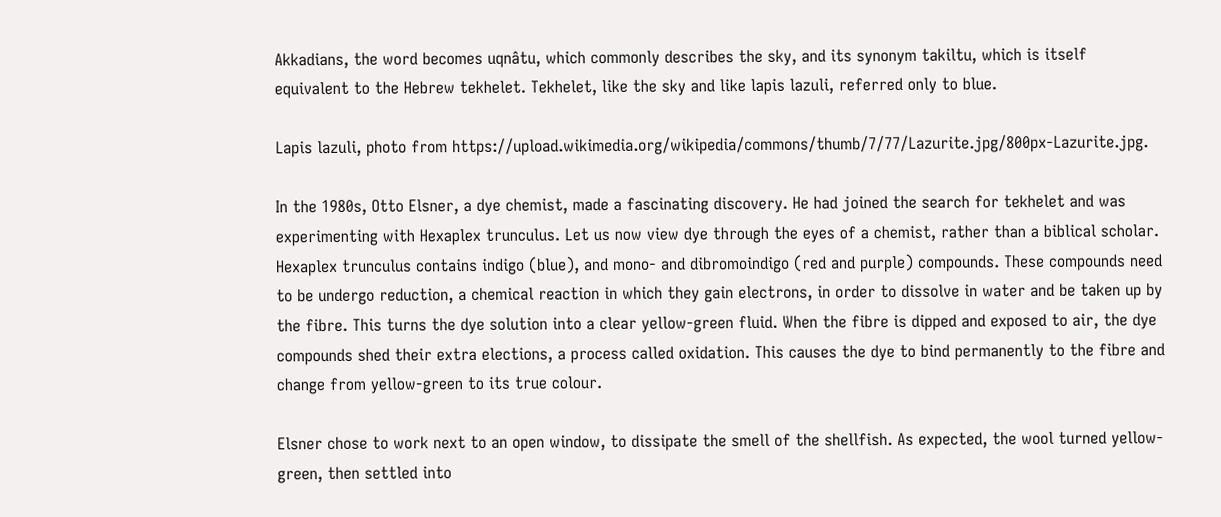Akkadians, the word becomes uqnâtu, which commonly describes the sky, and its synonym takiltu, which is itself equivalent to the Hebrew tekhelet. Tekhelet, like the sky and like lapis lazuli, referred only to blue.

Lapis lazuli, photo from https://upload.wikimedia.org/wikipedia/commons/thumb/7/77/Lazurite.jpg/800px-Lazurite.jpg.

In the 1980s, Otto Elsner, a dye chemist, made a fascinating discovery. He had joined the search for tekhelet and was experimenting with Hexaplex trunculus. Let us now view dye through the eyes of a chemist, rather than a biblical scholar. Hexaplex trunculus contains indigo (blue), and mono- and dibromoindigo (red and purple) compounds. These compounds need to be undergo reduction, a chemical reaction in which they gain electrons, in order to dissolve in water and be taken up by the fibre. This turns the dye solution into a clear yellow-green fluid. When the fibre is dipped and exposed to air, the dye compounds shed their extra elections, a process called oxidation. This causes the dye to bind permanently to the fibre and change from yellow-green to its true colour.

Elsner chose to work next to an open window, to dissipate the smell of the shellfish. As expected, the wool turned yellow-green, then settled into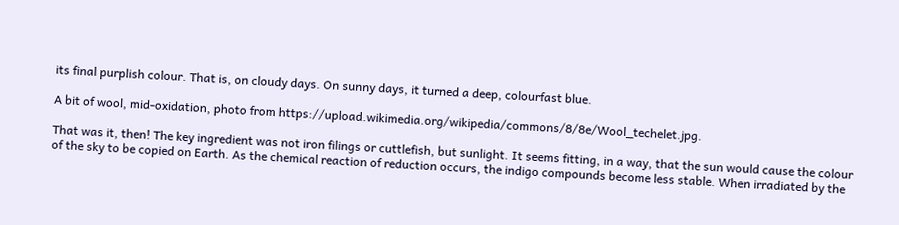its final purplish colour. That is, on cloudy days. On sunny days, it turned a deep, colourfast blue.

A bit of wool, mid-oxidation, photo from https://upload.wikimedia.org/wikipedia/commons/8/8e/Wool_techelet.jpg.

That was it, then! The key ingredient was not iron filings or cuttlefish, but sunlight. It seems fitting, in a way, that the sun would cause the colour of the sky to be copied on Earth. As the chemical reaction of reduction occurs, the indigo compounds become less stable. When irradiated by the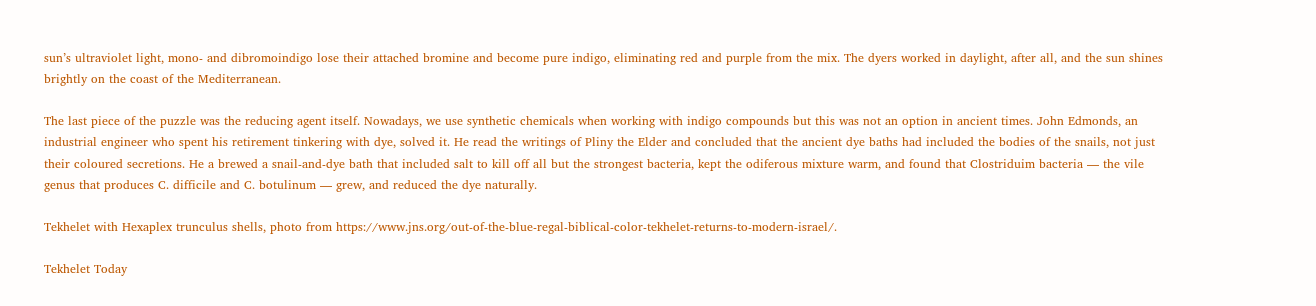sun’s ultraviolet light, mono- and dibromoindigo lose their attached bromine and become pure indigo, eliminating red and purple from the mix. The dyers worked in daylight, after all, and the sun shines brightly on the coast of the Mediterranean.

The last piece of the puzzle was the reducing agent itself. Nowadays, we use synthetic chemicals when working with indigo compounds but this was not an option in ancient times. John Edmonds, an industrial engineer who spent his retirement tinkering with dye, solved it. He read the writings of Pliny the Elder and concluded that the ancient dye baths had included the bodies of the snails, not just their coloured secretions. He a brewed a snail-and-dye bath that included salt to kill off all but the strongest bacteria, kept the odiferous mixture warm, and found that Clostriduim bacteria — the vile genus that produces C. difficile and C. botulinum — grew, and reduced the dye naturally.

Tekhelet with Hexaplex trunculus shells, photo from https://www.jns.org/out-of-the-blue-regal-biblical-color-tekhelet-returns-to-modern-israel/.

Tekhelet Today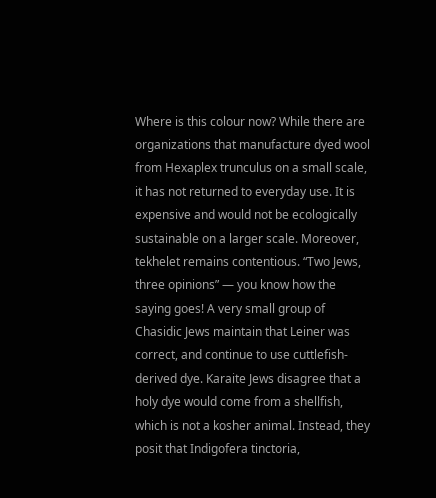Where is this colour now? While there are organizations that manufacture dyed wool from Hexaplex trunculus on a small scale, it has not returned to everyday use. It is expensive and would not be ecologically sustainable on a larger scale. Moreover, tekhelet remains contentious. “Two Jews, three opinions” — you know how the saying goes! A very small group of Chasidic Jews maintain that Leiner was correct, and continue to use cuttlefish-derived dye. Karaite Jews disagree that a holy dye would come from a shellfish, which is not a kosher animal. Instead, they posit that Indigofera tinctoria,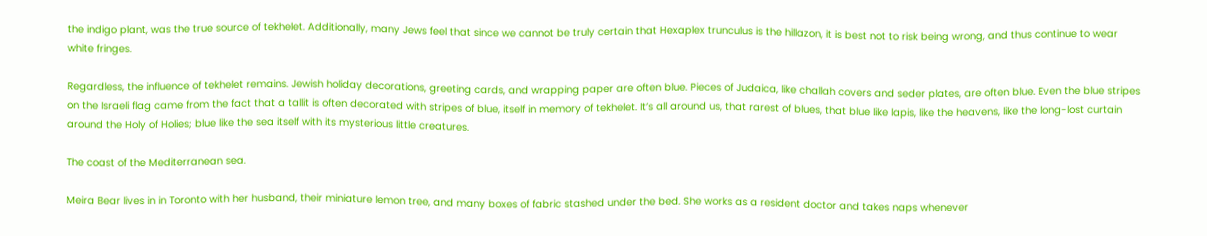the indigo plant, was the true source of tekhelet. Additionally, many Jews feel that since we cannot be truly certain that Hexaplex trunculus is the hillazon, it is best not to risk being wrong, and thus continue to wear white fringes.

Regardless, the influence of tekhelet remains. Jewish holiday decorations, greeting cards, and wrapping paper are often blue. Pieces of Judaica, like challah covers and seder plates, are often blue. Even the blue stripes on the Israeli flag came from the fact that a tallit is often decorated with stripes of blue, itself in memory of tekhelet. It’s all around us, that rarest of blues, that blue like lapis, like the heavens, like the long-lost curtain around the Holy of Holies; blue like the sea itself with its mysterious little creatures.

The coast of the Mediterranean sea.

Meira Bear lives in in Toronto with her husband, their miniature lemon tree, and many boxes of fabric stashed under the bed. She works as a resident doctor and takes naps whenever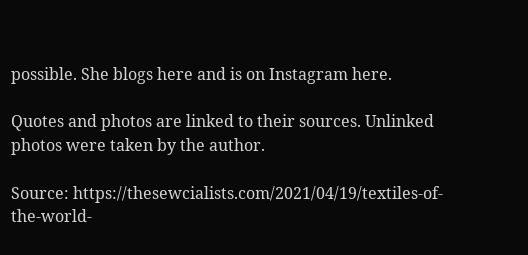possible. She blogs here and is on Instagram here.

Quotes and photos are linked to their sources. Unlinked photos were taken by the author.

Source: https://thesewcialists.com/2021/04/19/textiles-of-the-world-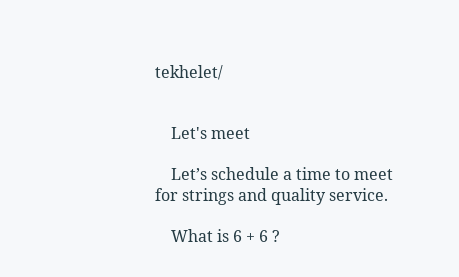tekhelet/


    Let's meet

    Let’s schedule a time to meet for strings and quality service.

    What is 6 + 6 ?